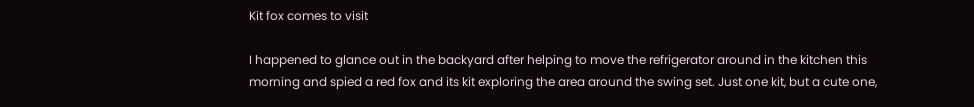Kit fox comes to visit

I happened to glance out in the backyard after helping to move the refrigerator around in the kitchen this morning and spied a red fox and its kit exploring the area around the swing set. Just one kit, but a cute one,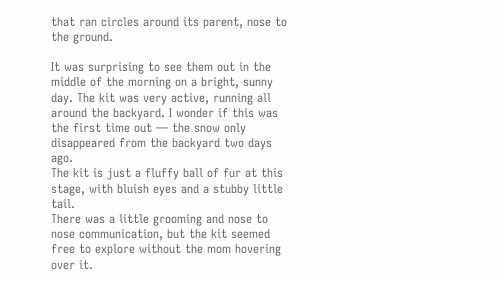that ran circles around its parent, nose to the ground.

It was surprising to see them out in the middle of the morning on a bright, sunny day. The kit was very active, running all around the backyard. I wonder if this was the first time out — the snow only disappeared from the backyard two days ago.
The kit is just a fluffy ball of fur at this stage, with bluish eyes and a stubby little tail.
There was a little grooming and nose to nose communication, but the kit seemed free to explore without the mom hovering over it.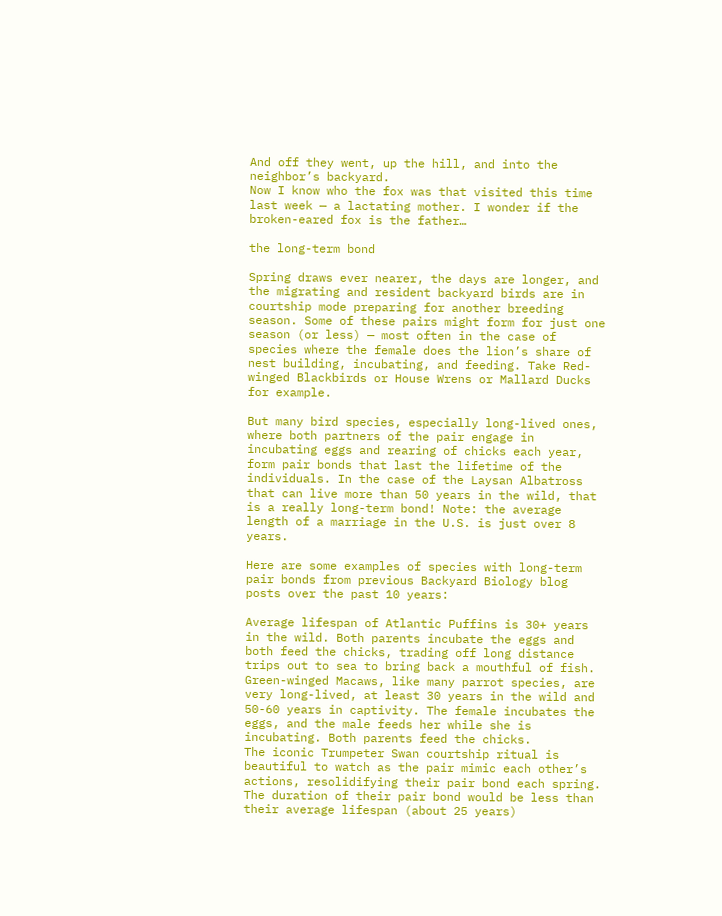And off they went, up the hill, and into the neighbor’s backyard.
Now I know who the fox was that visited this time last week — a lactating mother. I wonder if the broken-eared fox is the father…

the long-term bond

Spring draws ever nearer, the days are longer, and the migrating and resident backyard birds are in courtship mode preparing for another breeding season. Some of these pairs might form for just one season (or less) — most often in the case of species where the female does the lion’s share of nest building, incubating, and feeding. Take Red-winged Blackbirds or House Wrens or Mallard Ducks for example.

But many bird species, especially long-lived ones, where both partners of the pair engage in incubating eggs and rearing of chicks each year, form pair bonds that last the lifetime of the individuals. In the case of the Laysan Albatross that can live more than 50 years in the wild, that is a really long-term bond! Note: the average length of a marriage in the U.S. is just over 8 years.

Here are some examples of species with long-term pair bonds from previous Backyard Biology blog posts over the past 10 years:

Average lifespan of Atlantic Puffins is 30+ years in the wild. Both parents incubate the eggs and both feed the chicks, trading off long distance trips out to sea to bring back a mouthful of fish.
Green-winged Macaws, like many parrot species, are very long-lived, at least 30 years in the wild and 50-60 years in captivity. The female incubates the eggs, and the male feeds her while she is incubating. Both parents feed the chicks.
The iconic Trumpeter Swan courtship ritual is beautiful to watch as the pair mimic each other’s actions, resolidifying their pair bond each spring. The duration of their pair bond would be less than their average lifespan (about 25 years)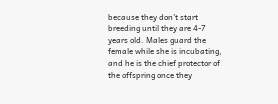because they don’t start breeding until they are 4-7 years old. Males guard the female while she is incubating, and he is the chief protector of the offspring once they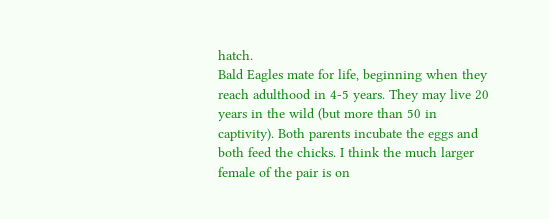hatch.
Bald Eagles mate for life, beginning when they reach adulthood in 4-5 years. They may live 20 years in the wild (but more than 50 in captivity). Both parents incubate the eggs and both feed the chicks. I think the much larger female of the pair is on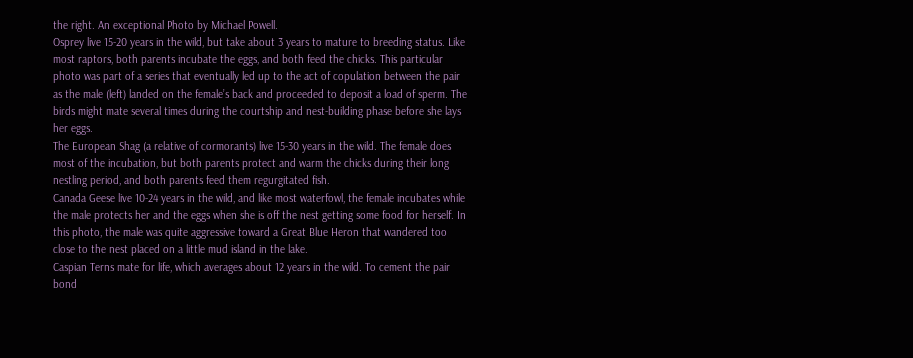the right. An exceptional Photo by Michael Powell.
Osprey live 15-20 years in the wild, but take about 3 years to mature to breeding status. Like most raptors, both parents incubate the eggs, and both feed the chicks. This particular photo was part of a series that eventually led up to the act of copulation between the pair as the male (left) landed on the female’s back and proceeded to deposit a load of sperm. The birds might mate several times during the courtship and nest-building phase before she lays her eggs.
The European Shag (a relative of cormorants) live 15-30 years in the wild. The female does most of the incubation, but both parents protect and warm the chicks during their long nestling period, and both parents feed them regurgitated fish.
Canada Geese live 10-24 years in the wild, and like most waterfowl, the female incubates while the male protects her and the eggs when she is off the nest getting some food for herself. In this photo, the male was quite aggressive toward a Great Blue Heron that wandered too close to the nest placed on a little mud island in the lake.
Caspian Terns mate for life, which averages about 12 years in the wild. To cement the pair bond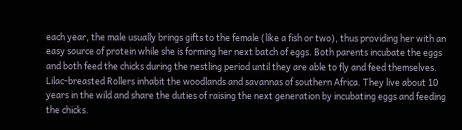each year, the male usually brings gifts to the female (like a fish or two), thus providing her with an easy source of protein while she is forming her next batch of eggs. Both parents incubate the eggs and both feed the chicks during the nestling period until they are able to fly and feed themselves.
Lilac-breasted Rollers inhabit the woodlands and savannas of southern Africa. They live about 10 years in the wild and share the duties of raising the next generation by incubating eggs and feeding the chicks.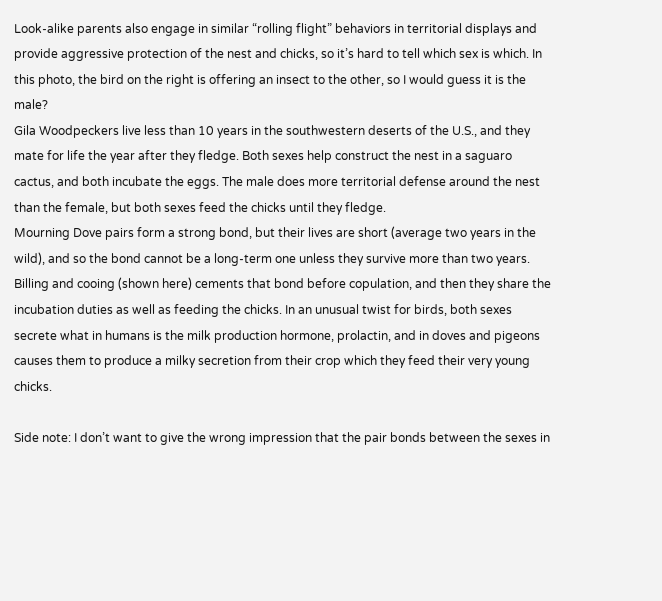Look-alike parents also engage in similar “rolling flight” behaviors in territorial displays and provide aggressive protection of the nest and chicks, so it’s hard to tell which sex is which. In this photo, the bird on the right is offering an insect to the other, so I would guess it is the male?
Gila Woodpeckers live less than 10 years in the southwestern deserts of the U.S., and they mate for life the year after they fledge. Both sexes help construct the nest in a saguaro cactus, and both incubate the eggs. The male does more territorial defense around the nest than the female, but both sexes feed the chicks until they fledge.
Mourning Dove pairs form a strong bond, but their lives are short (average two years in the wild), and so the bond cannot be a long-term one unless they survive more than two years. Billing and cooing (shown here) cements that bond before copulation, and then they share the incubation duties as well as feeding the chicks. In an unusual twist for birds, both sexes secrete what in humans is the milk production hormone, prolactin, and in doves and pigeons causes them to produce a milky secretion from their crop which they feed their very young chicks.

Side note: I don’t want to give the wrong impression that the pair bonds between the sexes in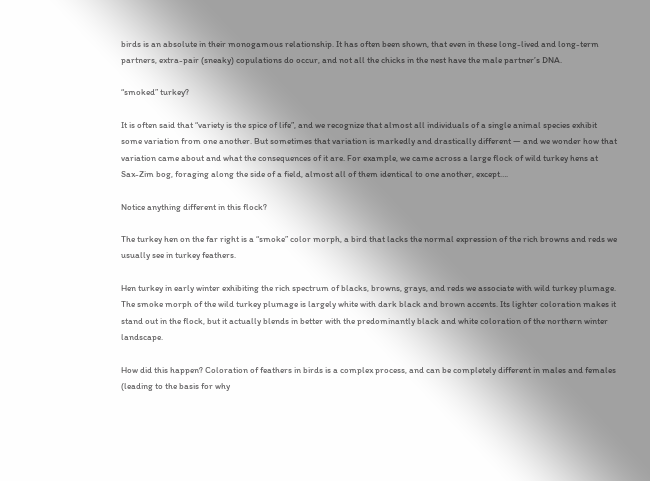birds is an absolute in their monogamous relationship. It has often been shown, that even in these long-lived and long-term partners, extra-pair (sneaky) copulations do occur, and not all the chicks in the nest have the male partner’s DNA.

“smoked” turkey?

It is often said that “variety is the spice of life”, and we recognize that almost all individuals of a single animal species exhibit some variation from one another. But sometimes that variation is markedly and drastically different — and we wonder how that variation came about and what the consequences of it are. For example, we came across a large flock of wild turkey hens at Sax-Zim bog, foraging along the side of a field, almost all of them identical to one another, except….

Notice anything different in this flock?

The turkey hen on the far right is a “smoke” color morph, a bird that lacks the normal expression of the rich browns and reds we usually see in turkey feathers.

Hen turkey in early winter exhibiting the rich spectrum of blacks, browns, grays, and reds we associate with wild turkey plumage.
The smoke morph of the wild turkey plumage is largely white with dark black and brown accents. Its lighter coloration makes it stand out in the flock, but it actually blends in better with the predominantly black and white coloration of the northern winter landscape.

How did this happen? Coloration of feathers in birds is a complex process, and can be completely different in males and females (leading to the basis for why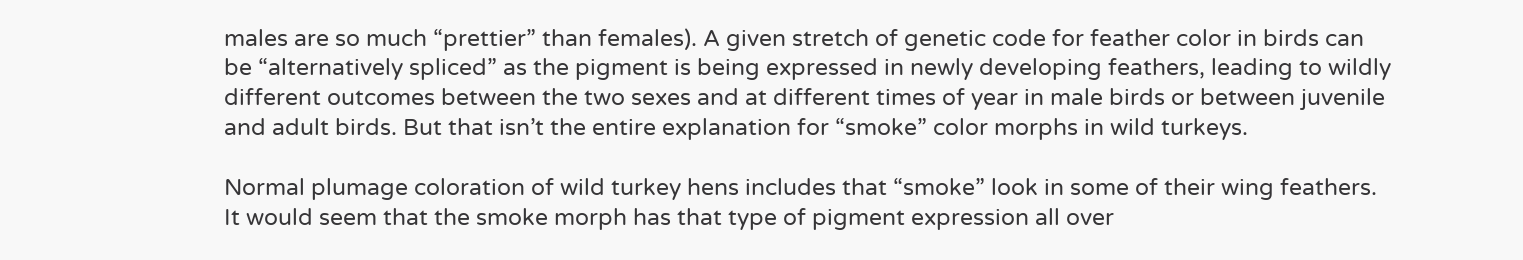males are so much “prettier” than females). A given stretch of genetic code for feather color in birds can be “alternatively spliced” as the pigment is being expressed in newly developing feathers, leading to wildly different outcomes between the two sexes and at different times of year in male birds or between juvenile and adult birds. But that isn’t the entire explanation for “smoke” color morphs in wild turkeys.

Normal plumage coloration of wild turkey hens includes that “smoke” look in some of their wing feathers. It would seem that the smoke morph has that type of pigment expression all over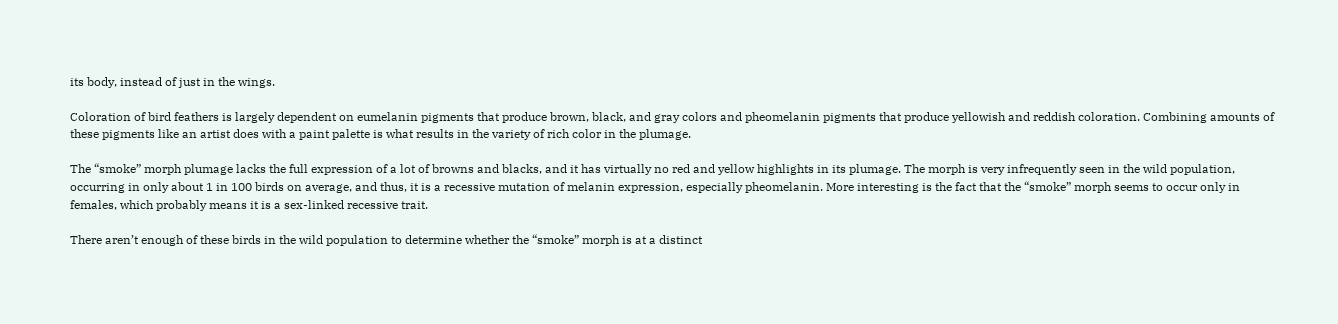its body, instead of just in the wings.

Coloration of bird feathers is largely dependent on eumelanin pigments that produce brown, black, and gray colors and pheomelanin pigments that produce yellowish and reddish coloration. Combining amounts of these pigments like an artist does with a paint palette is what results in the variety of rich color in the plumage.

The “smoke” morph plumage lacks the full expression of a lot of browns and blacks, and it has virtually no red and yellow highlights in its plumage. The morph is very infrequently seen in the wild population, occurring in only about 1 in 100 birds on average, and thus, it is a recessive mutation of melanin expression, especially pheomelanin. More interesting is the fact that the “smoke” morph seems to occur only in females, which probably means it is a sex-linked recessive trait.

There aren’t enough of these birds in the wild population to determine whether the “smoke” morph is at a distinct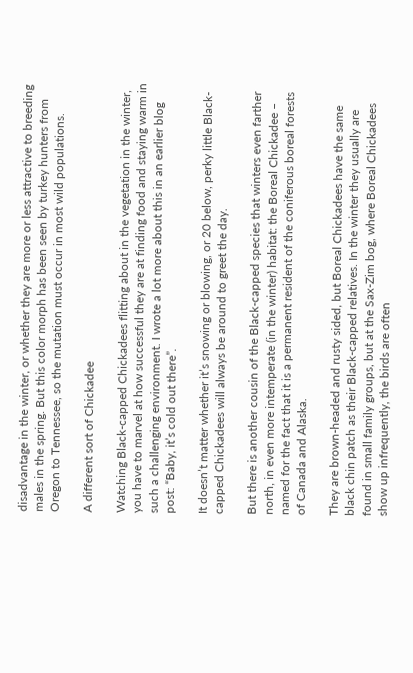disadvantage in the winter, or whether they are more or less attractive to breeding males in the spring. But this color morph has been seen by turkey hunters from Oregon to Tennessee, so the mutation must occur in most wild populations.

A different sort of Chickadee

Watching Black-capped Chickadees flitting about in the vegetation in the winter, you have to marvel at how successful they are at finding food and staying warm in such a challenging environment. I wrote a lot more about this in an earlier blog post: “Baby, it’s cold out there”.

It doesn’t matter whether it’s snowing or blowing, or 20 below, perky little Black-capped Chickadees will always be around to greet the day.

But there is another cousin of the Black-capped species that winters even farther north, in even more intemperate (in the winter) habitat: the Boreal Chickadee – named for the fact that it is a permanent resident of the coniferous boreal forests of Canada and Alaska.

They are brown-headed and rusty sided, but Boreal Chickadees have the same black chin patch as their Black-capped relatives. In the winter they usually are found in small family groups, but at the Sax-Zim bog, where Boreal Chickadees show up infrequently, the birds are often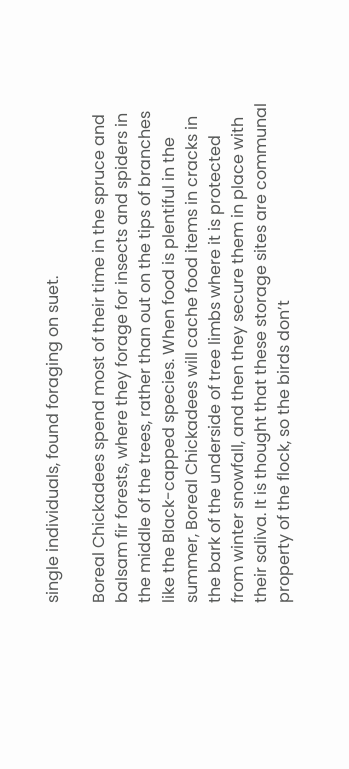single individuals, found foraging on suet.

Boreal Chickadees spend most of their time in the spruce and balsam fir forests, where they forage for insects and spiders in the middle of the trees, rather than out on the tips of branches like the Black-capped species. When food is plentiful in the summer, Boreal Chickadees will cache food items in cracks in the bark of the underside of tree limbs where it is protected from winter snowfall, and then they secure them in place with their saliva. It is thought that these storage sites are communal property of the flock, so the birds don’t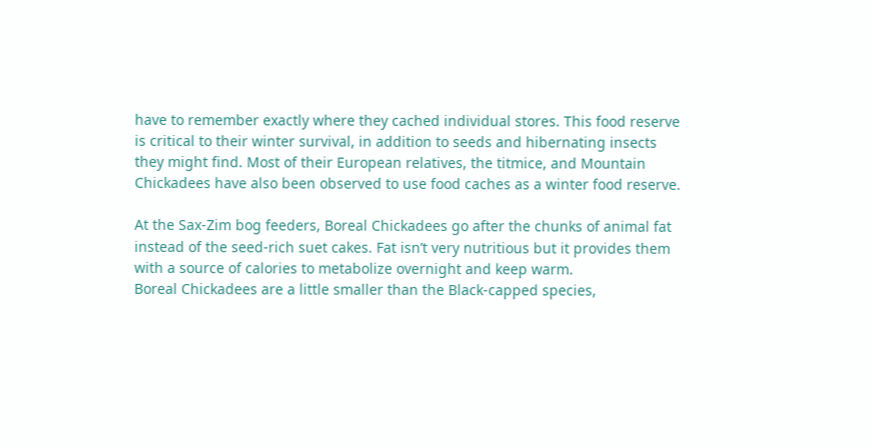have to remember exactly where they cached individual stores. This food reserve is critical to their winter survival, in addition to seeds and hibernating insects they might find. Most of their European relatives, the titmice, and Mountain Chickadees have also been observed to use food caches as a winter food reserve.

At the Sax-Zim bog feeders, Boreal Chickadees go after the chunks of animal fat instead of the seed-rich suet cakes. Fat isn’t very nutritious but it provides them with a source of calories to metabolize overnight and keep warm.
Boreal Chickadees are a little smaller than the Black-capped species,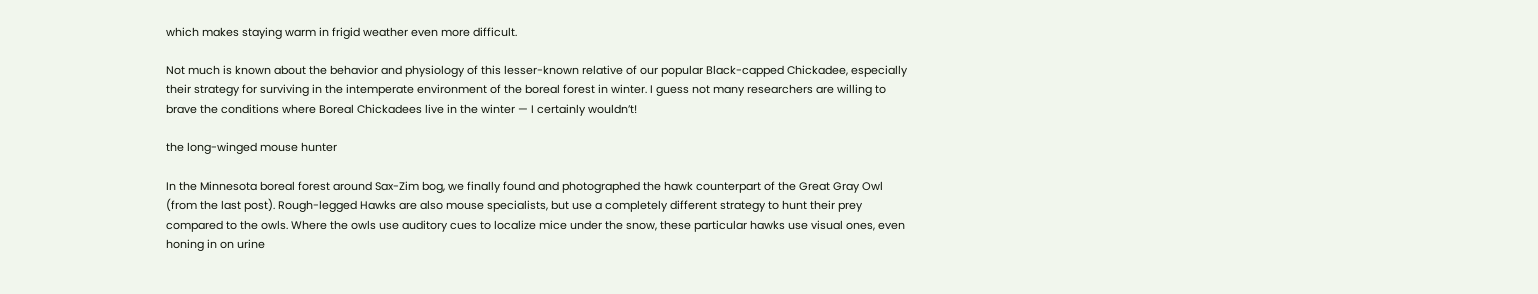which makes staying warm in frigid weather even more difficult.

Not much is known about the behavior and physiology of this lesser-known relative of our popular Black-capped Chickadee, especially their strategy for surviving in the intemperate environment of the boreal forest in winter. I guess not many researchers are willing to brave the conditions where Boreal Chickadees live in the winter — I certainly wouldn’t!

the long-winged mouse hunter

In the Minnesota boreal forest around Sax-Zim bog, we finally found and photographed the hawk counterpart of the Great Gray Owl (from the last post). Rough-legged Hawks are also mouse specialists, but use a completely different strategy to hunt their prey compared to the owls. Where the owls use auditory cues to localize mice under the snow, these particular hawks use visual ones, even honing in on urine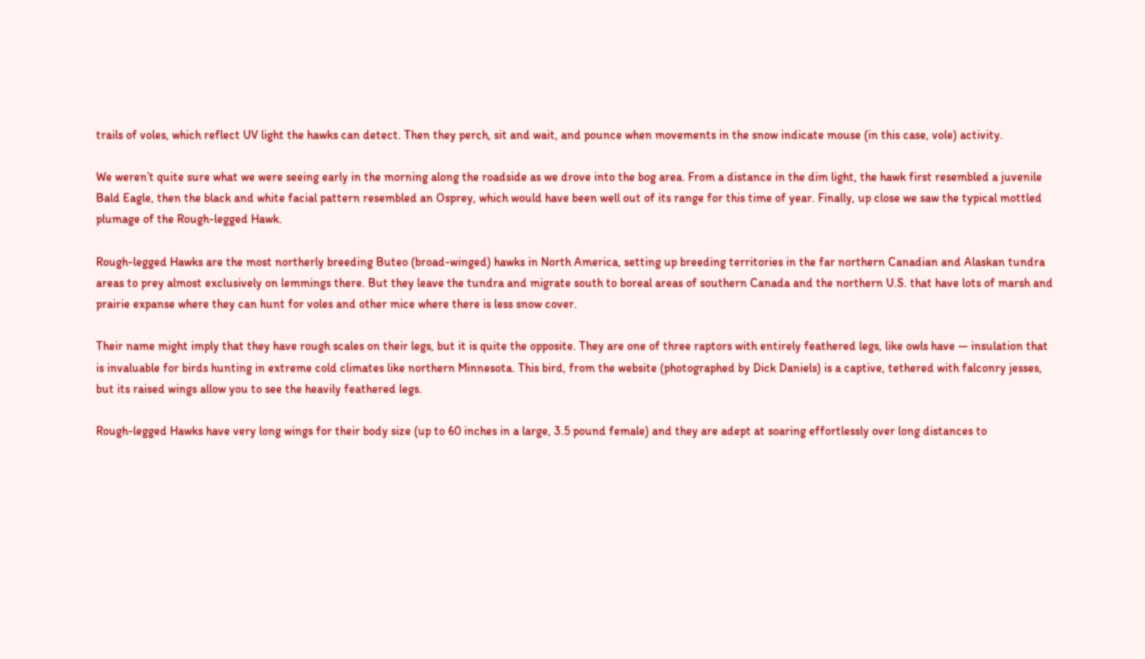trails of voles, which reflect UV light the hawks can detect. Then they perch, sit and wait, and pounce when movements in the snow indicate mouse (in this case, vole) activity.

We weren’t quite sure what we were seeing early in the morning along the roadside as we drove into the bog area. From a distance in the dim light, the hawk first resembled a juvenile Bald Eagle, then the black and white facial pattern resembled an Osprey, which would have been well out of its range for this time of year. Finally, up close we saw the typical mottled plumage of the Rough-legged Hawk.

Rough-legged Hawks are the most northerly breeding Buteo (broad-winged) hawks in North America, setting up breeding territories in the far northern Canadian and Alaskan tundra areas to prey almost exclusively on lemmings there. But they leave the tundra and migrate south to boreal areas of southern Canada and the northern U.S. that have lots of marsh and prairie expanse where they can hunt for voles and other mice where there is less snow cover.

Their name might imply that they have rough scales on their legs, but it is quite the opposite. They are one of three raptors with entirely feathered legs, like owls have — insulation that is invaluable for birds hunting in extreme cold climates like northern Minnesota. This bird, from the website (photographed by Dick Daniels) is a captive, tethered with falconry jesses, but its raised wings allow you to see the heavily feathered legs.

Rough-legged Hawks have very long wings for their body size (up to 60 inches in a large, 3.5 pound female) and they are adept at soaring effortlessly over long distances to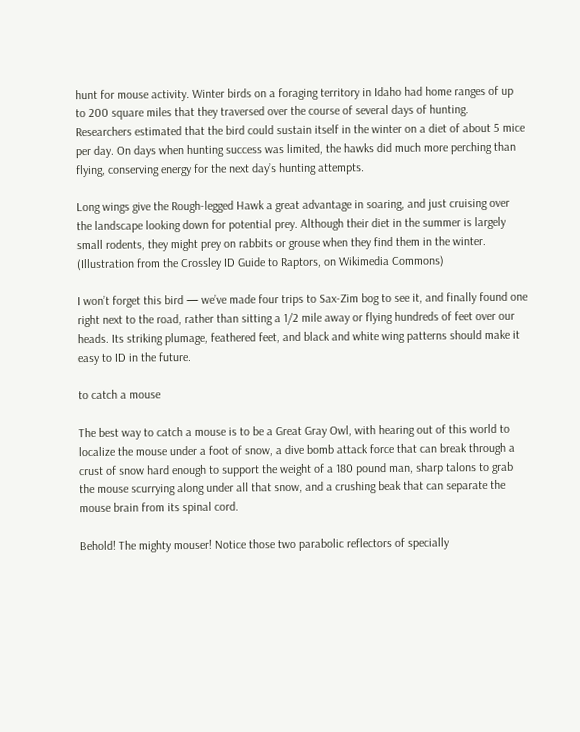hunt for mouse activity. Winter birds on a foraging territory in Idaho had home ranges of up to 200 square miles that they traversed over the course of several days of hunting. Researchers estimated that the bird could sustain itself in the winter on a diet of about 5 mice per day. On days when hunting success was limited, the hawks did much more perching than flying, conserving energy for the next day’s hunting attempts.

Long wings give the Rough-legged Hawk a great advantage in soaring, and just cruising over the landscape looking down for potential prey. Although their diet in the summer is largely small rodents, they might prey on rabbits or grouse when they find them in the winter. (Illustration from the Crossley ID Guide to Raptors, on Wikimedia Commons)

I won’t forget this bird — we’ve made four trips to Sax-Zim bog to see it, and finally found one right next to the road, rather than sitting a 1/2 mile away or flying hundreds of feet over our heads. Its striking plumage, feathered feet, and black and white wing patterns should make it easy to ID in the future.

to catch a mouse

The best way to catch a mouse is to be a Great Gray Owl, with hearing out of this world to localize the mouse under a foot of snow, a dive bomb attack force that can break through a crust of snow hard enough to support the weight of a 180 pound man, sharp talons to grab the mouse scurrying along under all that snow, and a crushing beak that can separate the mouse brain from its spinal cord.

Behold! The mighty mouser! Notice those two parabolic reflectors of specially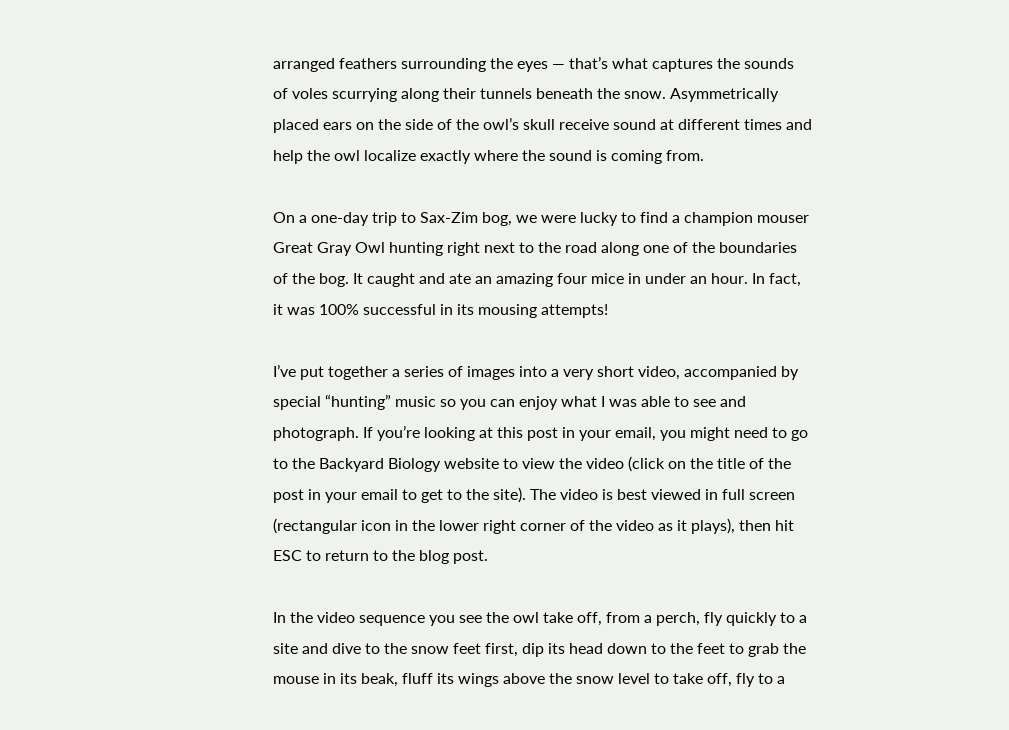arranged feathers surrounding the eyes — that’s what captures the sounds of voles scurrying along their tunnels beneath the snow. Asymmetrically placed ears on the side of the owl’s skull receive sound at different times and help the owl localize exactly where the sound is coming from.

On a one-day trip to Sax-Zim bog, we were lucky to find a champion mouser Great Gray Owl hunting right next to the road along one of the boundaries of the bog. It caught and ate an amazing four mice in under an hour. In fact, it was 100% successful in its mousing attempts!

I’ve put together a series of images into a very short video, accompanied by special “hunting” music so you can enjoy what I was able to see and photograph. If you’re looking at this post in your email, you might need to go to the Backyard Biology website to view the video (click on the title of the post in your email to get to the site). The video is best viewed in full screen (rectangular icon in the lower right corner of the video as it plays), then hit ESC to return to the blog post.

In the video sequence you see the owl take off, from a perch, fly quickly to a site and dive to the snow feet first, dip its head down to the feet to grab the mouse in its beak, fluff its wings above the snow level to take off, fly to a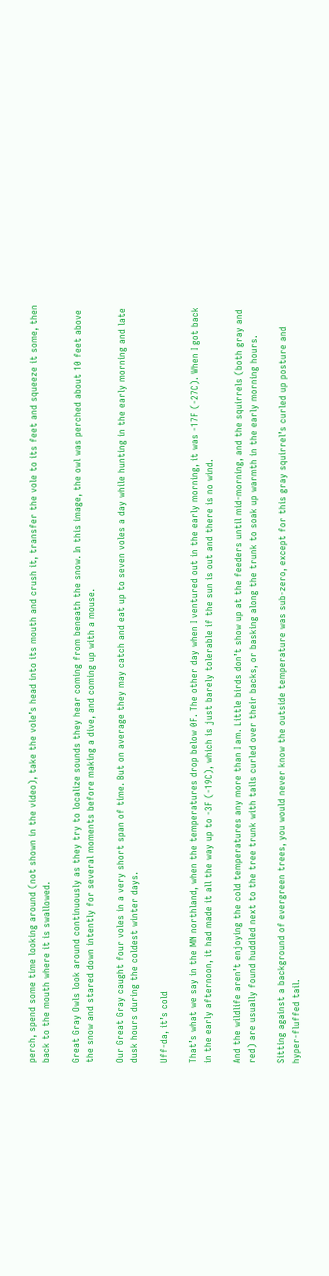perch, spend some time looking around (not shown in the video), take the vole’s head into its mouth and crush it, transfer the vole to its feet and squeeze it some, then back to the mouth where it is swallowed.

Great Gray Owls look around continuously as they try to localize sounds they hear coming from beneath the snow. In this image, the owl was perched about 10 feet above the snow and stared down intently for several moments before making a dive, and coming up with a mouse.

Our Great Gray caught four voles in a very short span of time. But on average they may catch and eat up to seven voles a day while hunting in the early morning and late dusk hours during the coldest winter days.

Uff-da, it’s cold

That’s what we say in the MN northland, when the temperatures drop below 0F. The other day when I ventured out in the early morning, it was -17F (-27C). When I got back in the early afternoon, it had made it all the way up to -3F (-19C), which is just barely tolerable if the sun is out and there is no wind.

And the wildlife aren’t enjoying the cold temperatures any more than I am. Little birds don’t show up at the feeders until mid-morning, and the squirrels (both gray and red) are usually found huddled next to the tree trunk with tails curled over their backs, or basking along the trunk to soak up warmth in the early morning hours.

Sitting against a background of evergreen trees, you would never know the outside temperature was sub-zero, except for this gray squirrel’s curled up posture and hyper-fluffed tail.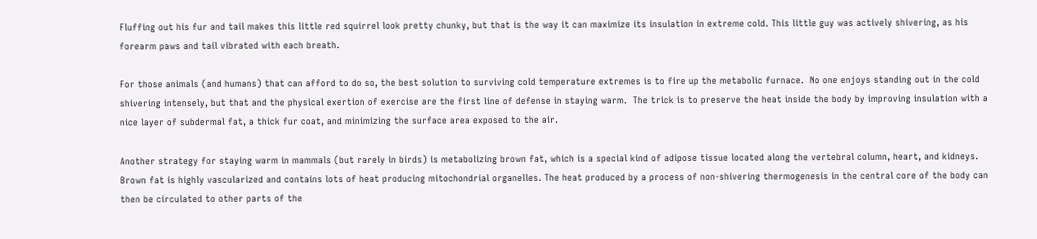Fluffing out his fur and tail makes this little red squirrel look pretty chunky, but that is the way it can maximize its insulation in extreme cold. This little guy was actively shivering, as his forearm paws and tail vibrated with each breath.

For those animals (and humans) that can afford to do so, the best solution to surviving cold temperature extremes is to fire up the metabolic furnace.  No one enjoys standing out in the cold shivering intensely, but that and the physical exertion of exercise are the first line of defense in staying warm.  The trick is to preserve the heat inside the body by improving insulation with a nice layer of subdermal fat, a thick fur coat, and minimizing the surface area exposed to the air.

Another strategy for staying warm in mammals (but rarely in birds) is metabolizing brown fat, which is a special kind of adipose tissue located along the vertebral column, heart, and kidneys. Brown fat is highly vascularized and contains lots of heat producing mitochondrial organelles. The heat produced by a process of non-shivering thermogenesis in the central core of the body can then be circulated to other parts of the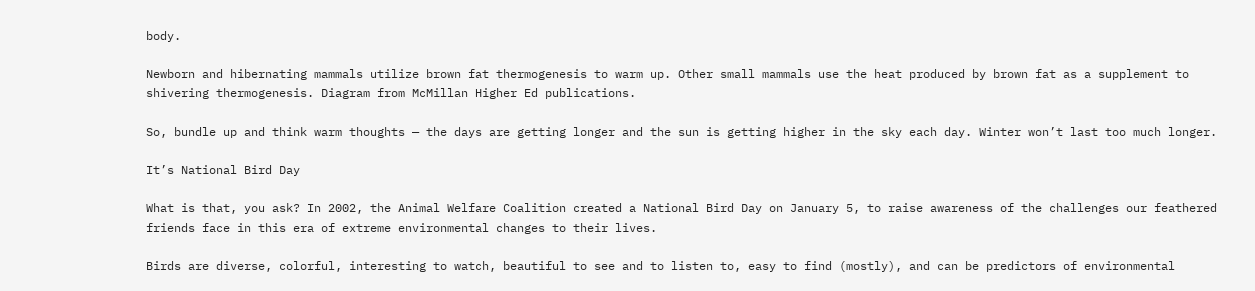body.

Newborn and hibernating mammals utilize brown fat thermogenesis to warm up. Other small mammals use the heat produced by brown fat as a supplement to shivering thermogenesis. Diagram from McMillan Higher Ed publications.

So, bundle up and think warm thoughts — the days are getting longer and the sun is getting higher in the sky each day. Winter won’t last too much longer.

It’s National Bird Day

What is that, you ask? In 2002, the Animal Welfare Coalition created a National Bird Day on January 5, to raise awareness of the challenges our feathered friends face in this era of extreme environmental changes to their lives.

Birds are diverse, colorful, interesting to watch, beautiful to see and to listen to, easy to find (mostly), and can be predictors of environmental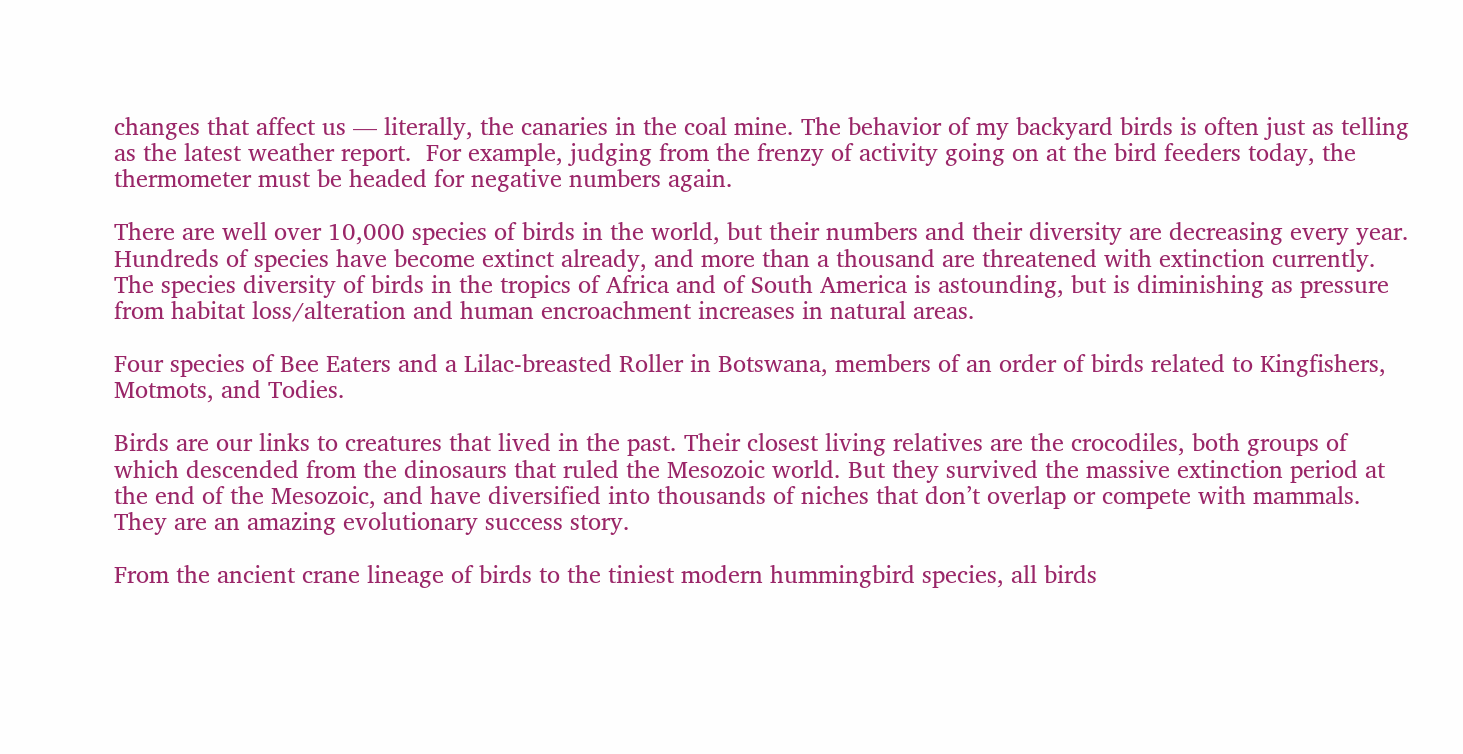changes that affect us — literally, the canaries in the coal mine. The behavior of my backyard birds is often just as telling as the latest weather report.  For example, judging from the frenzy of activity going on at the bird feeders today, the thermometer must be headed for negative numbers again.

There are well over 10,000 species of birds in the world, but their numbers and their diversity are decreasing every year. Hundreds of species have become extinct already, and more than a thousand are threatened with extinction currently. The species diversity of birds in the tropics of Africa and of South America is astounding, but is diminishing as pressure from habitat loss/alteration and human encroachment increases in natural areas.

Four species of Bee Eaters and a Lilac-breasted Roller in Botswana, members of an order of birds related to Kingfishers, Motmots, and Todies.

Birds are our links to creatures that lived in the past. Their closest living relatives are the crocodiles, both groups of which descended from the dinosaurs that ruled the Mesozoic world. But they survived the massive extinction period at the end of the Mesozoic, and have diversified into thousands of niches that don’t overlap or compete with mammals. They are an amazing evolutionary success story.

From the ancient crane lineage of birds to the tiniest modern hummingbird species, all birds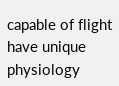capable of flight have unique physiology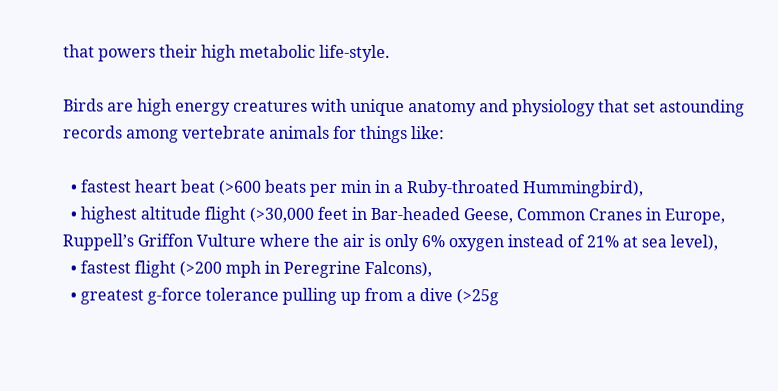that powers their high metabolic life-style.

Birds are high energy creatures with unique anatomy and physiology that set astounding records among vertebrate animals for things like:

  • fastest heart beat (>600 beats per min in a Ruby-throated Hummingbird),
  • highest altitude flight (>30,000 feet in Bar-headed Geese, Common Cranes in Europe, Ruppell’s Griffon Vulture where the air is only 6% oxygen instead of 21% at sea level),
  • fastest flight (>200 mph in Peregrine Falcons),
  • greatest g-force tolerance pulling up from a dive (>25g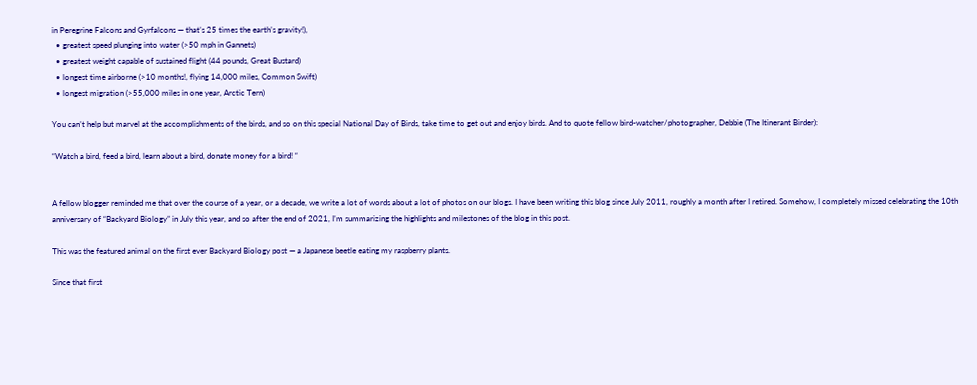in Peregrine Falcons and Gyrfalcons — that’s 25 times the earth’s gravity!),
  • greatest speed plunging into water (>50 mph in Gannets)
  • greatest weight capable of sustained flight (44 pounds, Great Bustard)
  • longest time airborne (>10 months!, flying 14,000 miles, Common Swift)
  • longest migration (>55,000 miles in one year, Arctic Tern)

You can’t help but marvel at the accomplishments of the birds, and so on this special National Day of Birds, take time to get out and enjoy birds. And to quote fellow bird-watcher/photographer, Debbie (The Itinerant Birder):

“Watch a bird, feed a bird, learn about a bird, donate money for a bird! “


A fellow blogger reminded me that over the course of a year, or a decade, we write a lot of words about a lot of photos on our blogs. I have been writing this blog since July 2011, roughly a month after I retired. Somehow, I completely missed celebrating the 10th anniversary of “Backyard Biology” in July this year, and so after the end of 2021, I’m summarizing the highlights and milestones of the blog in this post.

This was the featured animal on the first ever Backyard Biology post — a Japanese beetle eating my raspberry plants.

Since that first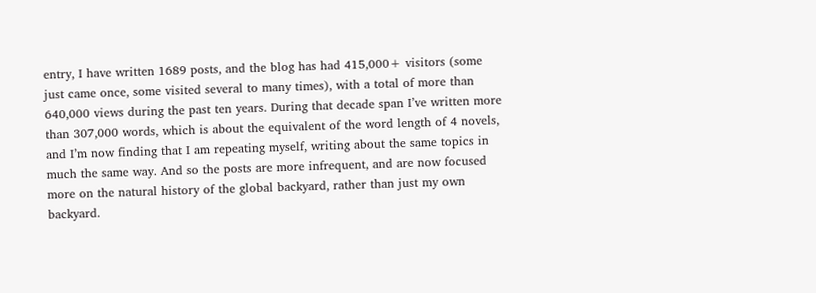entry, I have written 1689 posts, and the blog has had 415,000+ visitors (some just came once, some visited several to many times), with a total of more than 640,000 views during the past ten years. During that decade span I’ve written more than 307,000 words, which is about the equivalent of the word length of 4 novels, and I’m now finding that I am repeating myself, writing about the same topics in much the same way. And so the posts are more infrequent, and are now focused more on the natural history of the global backyard, rather than just my own backyard.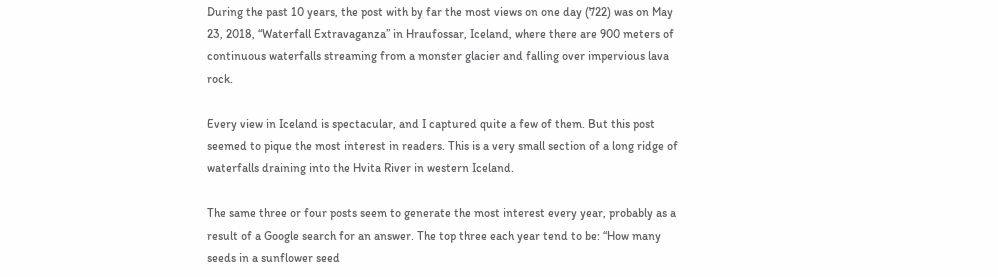During the past 10 years, the post with by far the most views on one day (722) was on May 23, 2018, “Waterfall Extravaganza” in Hraufossar, Iceland, where there are 900 meters of continuous waterfalls streaming from a monster glacier and falling over impervious lava rock.

Every view in Iceland is spectacular, and I captured quite a few of them. But this post seemed to pique the most interest in readers. This is a very small section of a long ridge of waterfalls draining into the Hvita River in western Iceland.

The same three or four posts seem to generate the most interest every year, probably as a result of a Google search for an answer. The top three each year tend to be: “How many seeds in a sunflower seed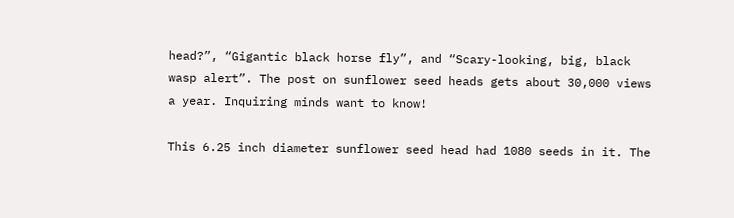head?”, “Gigantic black horse fly”, and “Scary-looking, big, black wasp alert”. The post on sunflower seed heads gets about 30,000 views a year. Inquiring minds want to know!

This 6.25 inch diameter sunflower seed head had 1080 seeds in it. The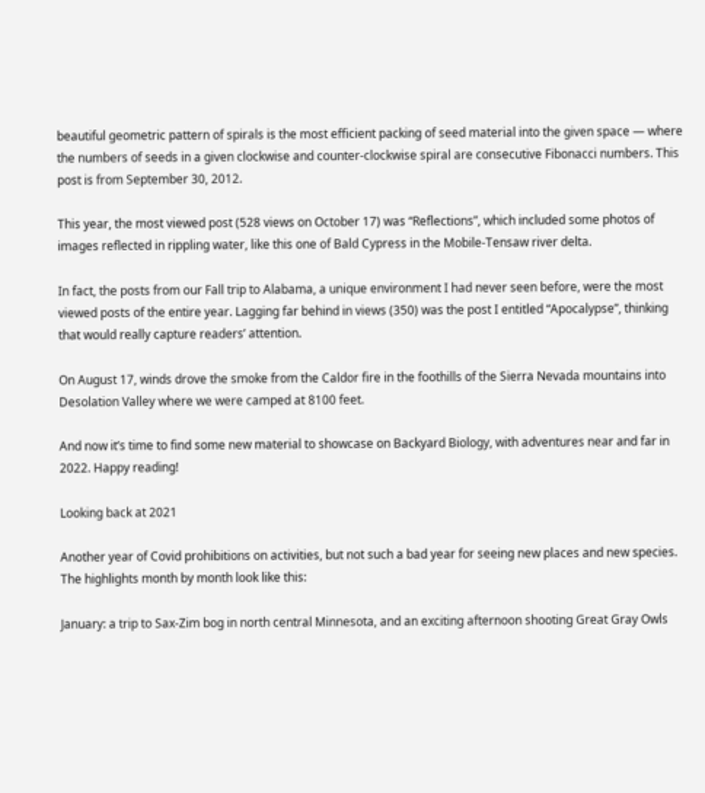beautiful geometric pattern of spirals is the most efficient packing of seed material into the given space — where the numbers of seeds in a given clockwise and counter-clockwise spiral are consecutive Fibonacci numbers. This post is from September 30, 2012.

This year, the most viewed post (528 views on October 17) was “Reflections”, which included some photos of images reflected in rippling water, like this one of Bald Cypress in the Mobile-Tensaw river delta.

In fact, the posts from our Fall trip to Alabama, a unique environment I had never seen before, were the most viewed posts of the entire year. Lagging far behind in views (350) was the post I entitled “Apocalypse”, thinking that would really capture readers’ attention.

On August 17, winds drove the smoke from the Caldor fire in the foothills of the Sierra Nevada mountains into Desolation Valley where we were camped at 8100 feet.

And now it’s time to find some new material to showcase on Backyard Biology, with adventures near and far in 2022. Happy reading!

Looking back at 2021

Another year of Covid prohibitions on activities, but not such a bad year for seeing new places and new species. The highlights month by month look like this:

January: a trip to Sax-Zim bog in north central Minnesota, and an exciting afternoon shooting Great Gray Owls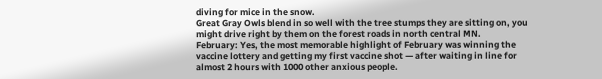diving for mice in the snow.
Great Gray Owls blend in so well with the tree stumps they are sitting on, you might drive right by them on the forest roads in north central MN.
February: Yes, the most memorable highlight of February was winning the vaccine lottery and getting my first vaccine shot — after waiting in line for almost 2 hours with 1000 other anxious people.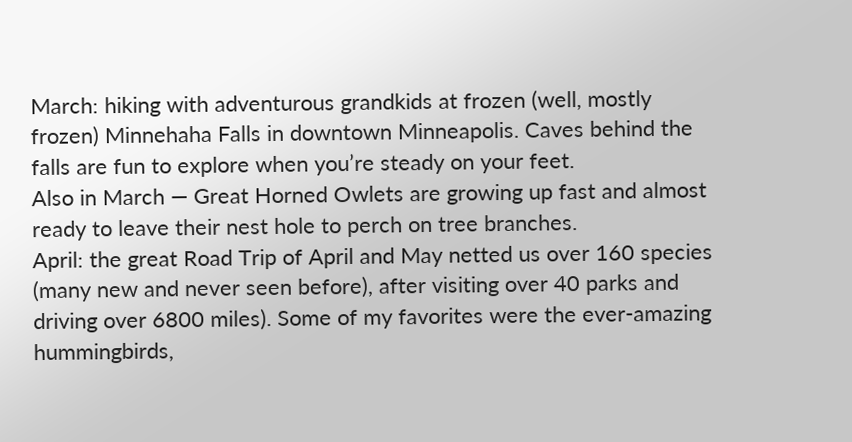March: hiking with adventurous grandkids at frozen (well, mostly frozen) Minnehaha Falls in downtown Minneapolis. Caves behind the falls are fun to explore when you’re steady on your feet.
Also in March — Great Horned Owlets are growing up fast and almost ready to leave their nest hole to perch on tree branches.
April: the great Road Trip of April and May netted us over 160 species (many new and never seen before), after visiting over 40 parks and driving over 6800 miles). Some of my favorites were the ever-amazing hummingbirds,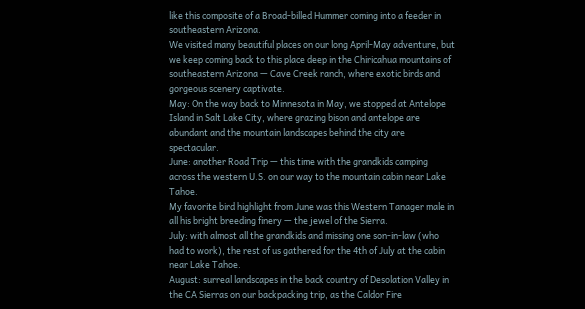like this composite of a Broad-billed Hummer coming into a feeder in southeastern Arizona.
We visited many beautiful places on our long April-May adventure, but we keep coming back to this place deep in the Chiricahua mountains of southeastern Arizona — Cave Creek ranch, where exotic birds and gorgeous scenery captivate.
May: On the way back to Minnesota in May, we stopped at Antelope Island in Salt Lake City, where grazing bison and antelope are abundant and the mountain landscapes behind the city are spectacular.
June: another Road Trip — this time with the grandkids camping across the western U.S. on our way to the mountain cabin near Lake Tahoe.
My favorite bird highlight from June was this Western Tanager male in all his bright breeding finery — the jewel of the Sierra.
July: with almost all the grandkids and missing one son-in-law (who had to work), the rest of us gathered for the 4th of July at the cabin near Lake Tahoe.
August: surreal landscapes in the back country of Desolation Valley in the CA Sierras on our backpacking trip, as the Caldor Fire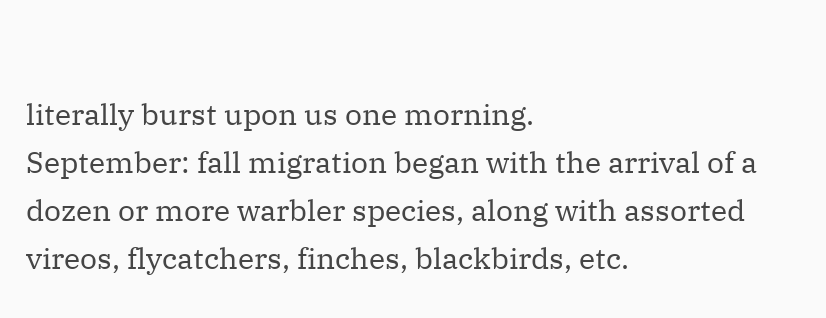literally burst upon us one morning.
September: fall migration began with the arrival of a dozen or more warbler species, along with assorted vireos, flycatchers, finches, blackbirds, etc.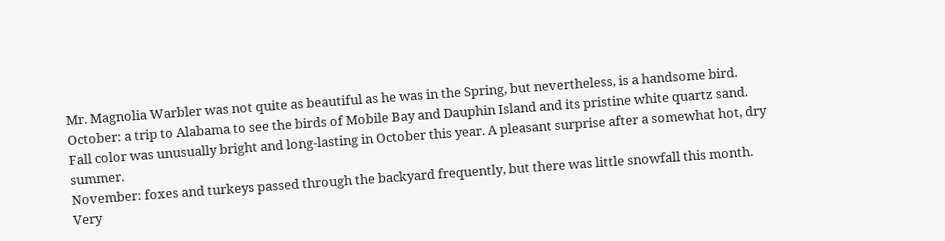Mr. Magnolia Warbler was not quite as beautiful as he was in the Spring, but nevertheless, is a handsome bird.
October: a trip to Alabama to see the birds of Mobile Bay and Dauphin Island and its pristine white quartz sand.
Fall color was unusually bright and long-lasting in October this year. A pleasant surprise after a somewhat hot, dry summer.
November: foxes and turkeys passed through the backyard frequently, but there was little snowfall this month. Very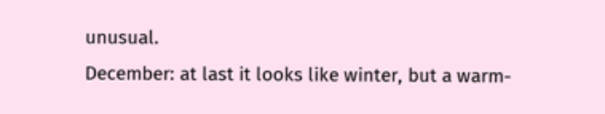unusual.
December: at last it looks like winter, but a warm-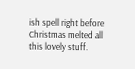ish spell right before Christmas melted all this lovely stuff.